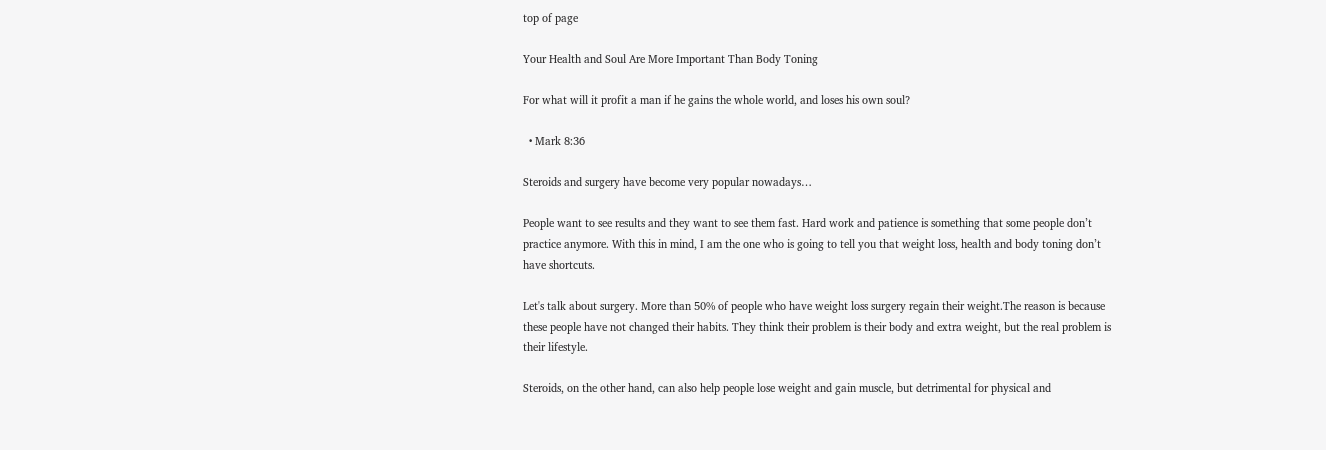top of page

Your Health and Soul Are More Important Than Body Toning

For what will it profit a man if he gains the whole world, and loses his own soul?

  • Mark 8:36

Steroids and surgery have become very popular nowadays…

People want to see results and they want to see them fast. Hard work and patience is something that some people don’t practice anymore. With this in mind, I am the one who is going to tell you that weight loss, health and body toning don’t have shortcuts.

Let's talk about surgery. More than 50% of people who have weight loss surgery regain their weight.The reason is because these people have not changed their habits. They think their problem is their body and extra weight, but the real problem is their lifestyle.

Steroids, on the other hand, can also help people lose weight and gain muscle, but detrimental for physical and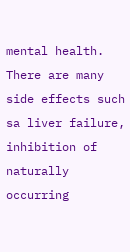mental health. There are many side effects such sa liver failure, inhibition of naturally occurring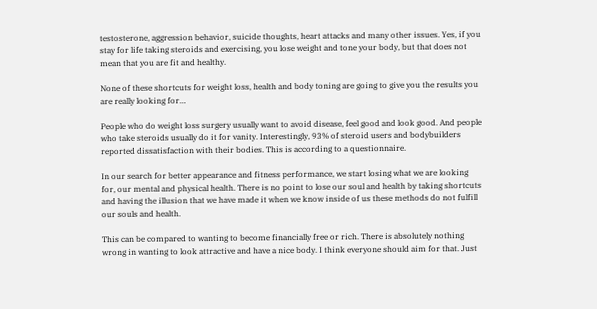testosterone, aggression behavior, suicide thoughts, heart attacks and many other issues. Yes, if you stay for life taking steroids and exercising, you lose weight and tone your body, but that does not mean that you are fit and healthy.

None of these shortcuts for weight loss, health and body toning are going to give you the results you are really looking for…

People who do weight loss surgery usually want to avoid disease, feel good and look good. And people who take steroids usually do it for vanity. Interestingly, 93% of steroid users and bodybuilders reported dissatisfaction with their bodies. This is according to a questionnaire.

In our search for better appearance and fitness performance, we start losing what we are looking for, our mental and physical health. There is no point to lose our soul and health by taking shortcuts and having the illusion that we have made it when we know inside of us these methods do not fulfill our souls and health.

This can be compared to wanting to become financially free or rich. There is absolutely nothing wrong in wanting to look attractive and have a nice body. I think everyone should aim for that. Just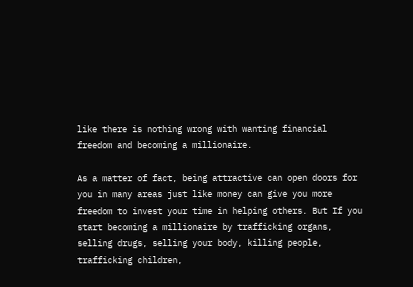like there is nothing wrong with wanting financial freedom and becoming a millionaire.

As a matter of fact, being attractive can open doors for you in many areas just like money can give you more freedom to invest your time in helping others. But If you start becoming a millionaire by trafficking organs, selling drugs, selling your body, killing people, trafficking children,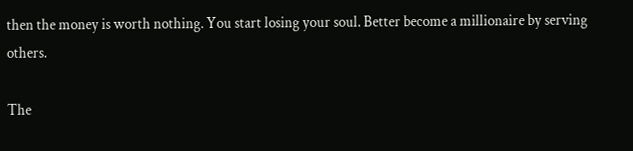then the money is worth nothing. You start losing your soul. Better become a millionaire by serving others.

The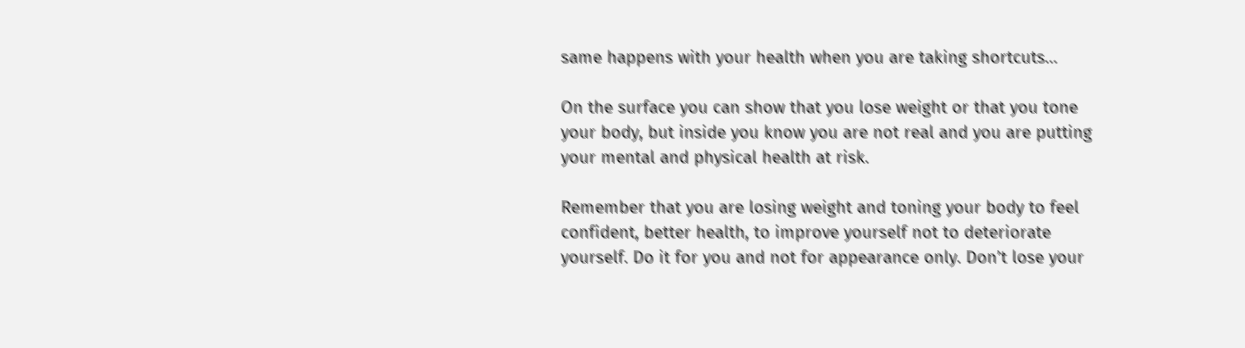same happens with your health when you are taking shortcuts…

On the surface you can show that you lose weight or that you tone your body, but inside you know you are not real and you are putting your mental and physical health at risk.

Remember that you are losing weight and toning your body to feel confident, better health, to improve yourself not to deteriorate yourself. Do it for you and not for appearance only. Don’t lose your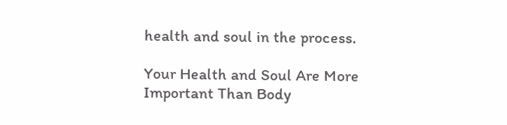health and soul in the process.

Your Health and Soul Are More Important Than Body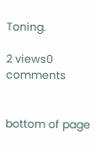Toning.

2 views0 comments


bottom of page